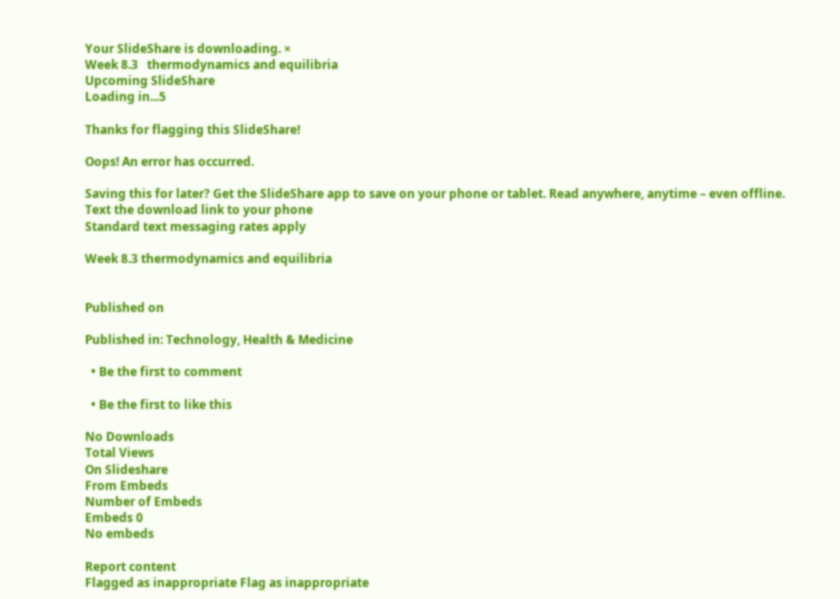Your SlideShare is downloading. ×
Week 8.3   thermodynamics and equilibria
Upcoming SlideShare
Loading in...5

Thanks for flagging this SlideShare!

Oops! An error has occurred.

Saving this for later? Get the SlideShare app to save on your phone or tablet. Read anywhere, anytime – even offline.
Text the download link to your phone
Standard text messaging rates apply

Week 8.3 thermodynamics and equilibria


Published on

Published in: Technology, Health & Medicine

  • Be the first to comment

  • Be the first to like this

No Downloads
Total Views
On Slideshare
From Embeds
Number of Embeds
Embeds 0
No embeds

Report content
Flagged as inappropriate Flag as inappropriate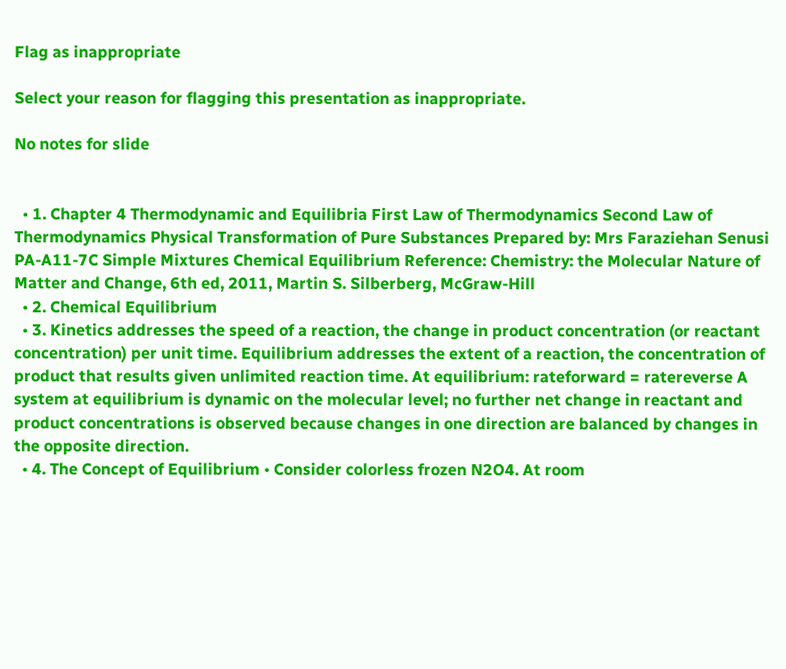Flag as inappropriate

Select your reason for flagging this presentation as inappropriate.

No notes for slide


  • 1. Chapter 4 Thermodynamic and Equilibria First Law of Thermodynamics Second Law of Thermodynamics Physical Transformation of Pure Substances Prepared by: Mrs Faraziehan Senusi PA-A11-7C Simple Mixtures Chemical Equilibrium Reference: Chemistry: the Molecular Nature of Matter and Change, 6th ed, 2011, Martin S. Silberberg, McGraw-Hill
  • 2. Chemical Equilibrium
  • 3. Kinetics addresses the speed of a reaction, the change in product concentration (or reactant concentration) per unit time. Equilibrium addresses the extent of a reaction, the concentration of product that results given unlimited reaction time. At equilibrium: rateforward = ratereverse A system at equilibrium is dynamic on the molecular level; no further net change in reactant and product concentrations is observed because changes in one direction are balanced by changes in the opposite direction.
  • 4. The Concept of Equilibrium • Consider colorless frozen N2O4. At room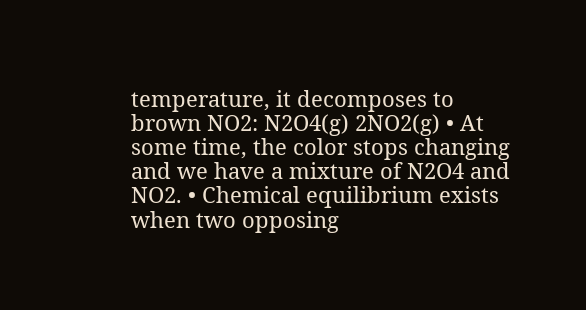temperature, it decomposes to brown NO2: N2O4(g) 2NO2(g) • At some time, the color stops changing and we have a mixture of N2O4 and NO2. • Chemical equilibrium exists when two opposing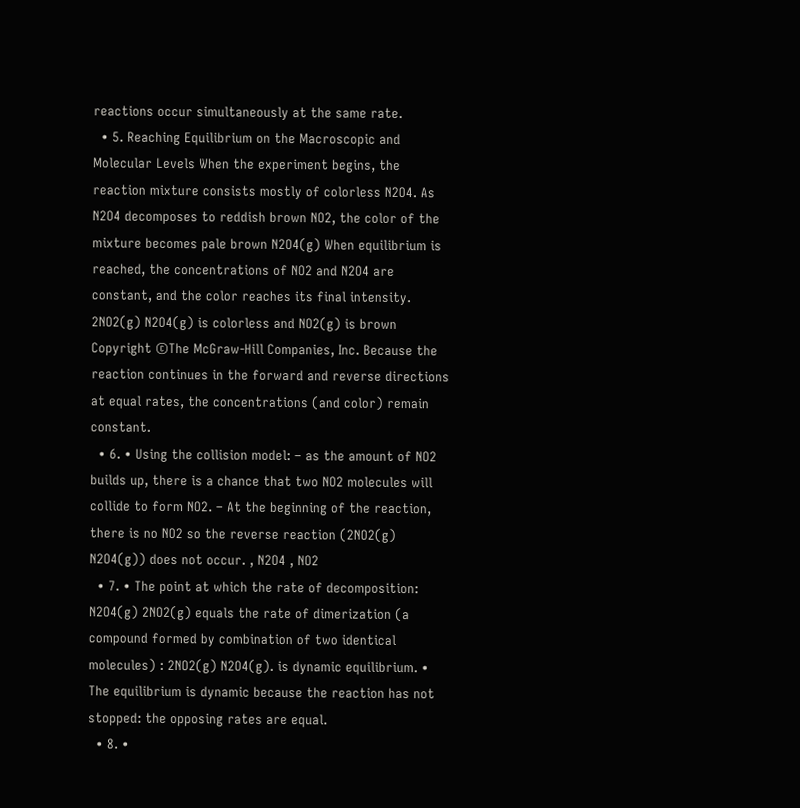reactions occur simultaneously at the same rate.
  • 5. Reaching Equilibrium on the Macroscopic and Molecular Levels When the experiment begins, the reaction mixture consists mostly of colorless N2O4. As N2O4 decomposes to reddish brown NO2, the color of the mixture becomes pale brown N2O4(g) When equilibrium is reached, the concentrations of NO2 and N2O4 are constant, and the color reaches its final intensity. 2NO2(g) N2O4(g) is colorless and NO2(g) is brown Copyright ©The McGraw-Hill Companies, Inc. Because the reaction continues in the forward and reverse directions at equal rates, the concentrations (and color) remain constant.
  • 6. • Using the collision model: – as the amount of NO2 builds up, there is a chance that two NO2 molecules will collide to form NO2. – At the beginning of the reaction, there is no NO2 so the reverse reaction (2NO2(g) N2O4(g)) does not occur. , N2O4 , NO2
  • 7. • The point at which the rate of decomposition: N2O4(g) 2NO2(g) equals the rate of dimerization (a compound formed by combination of two identical molecules) : 2NO2(g) N2O4(g). is dynamic equilibrium. • The equilibrium is dynamic because the reaction has not stopped: the opposing rates are equal.
  • 8. •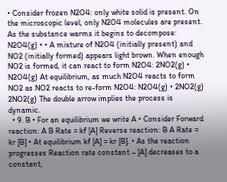• Consider frozen N2O4: only white solid is present. On the microscopic level, only N2O4 molecules are present. As the substance warms it begins to decompose: N2O4(g) • • A mixture of N2O4 (initially present) and NO2 (initially formed) appears light brown. When enough NO2 is formed, it can react to form N2O4: 2NO2(g) • N2O4(g) At equilibrium, as much N2O4 reacts to form NO2 as NO2 reacts to re-form N2O4: N2O4(g) • 2NO2(g) 2NO2(g) The double arrow implies the process is dynamic.
  • 9. B • For an equilibrium we write A • Consider Forward reaction: A B Rate = kf [A] Reverse reaction: B A Rate = kr [B] • At equilibrium kf [A] = kr [B]. • As the reaction progresses Reaction rate constant – [A] decreases to a constant,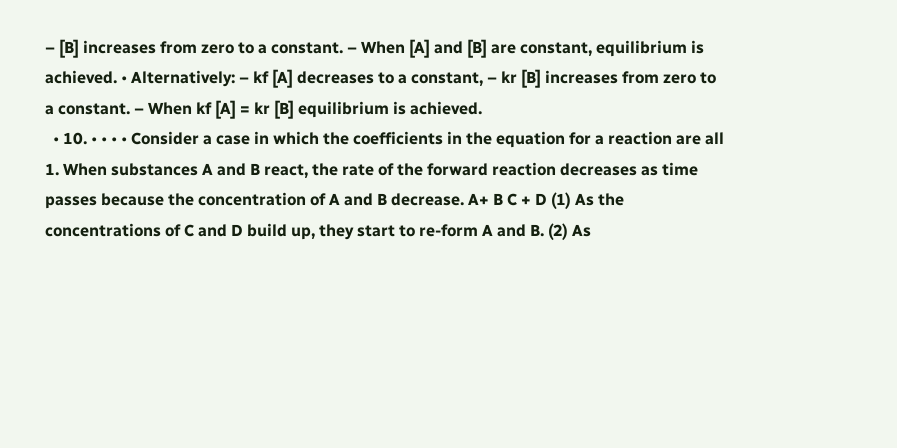– [B] increases from zero to a constant. – When [A] and [B] are constant, equilibrium is achieved. • Alternatively: – kf [A] decreases to a constant, – kr [B] increases from zero to a constant. – When kf [A] = kr [B] equilibrium is achieved.
  • 10. • • • • Consider a case in which the coefficients in the equation for a reaction are all 1. When substances A and B react, the rate of the forward reaction decreases as time passes because the concentration of A and B decrease. A+ B C + D (1) As the concentrations of C and D build up, they start to re-form A and B. (2) As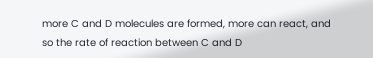more C and D molecules are formed, more can react, and so the rate of reaction between C and D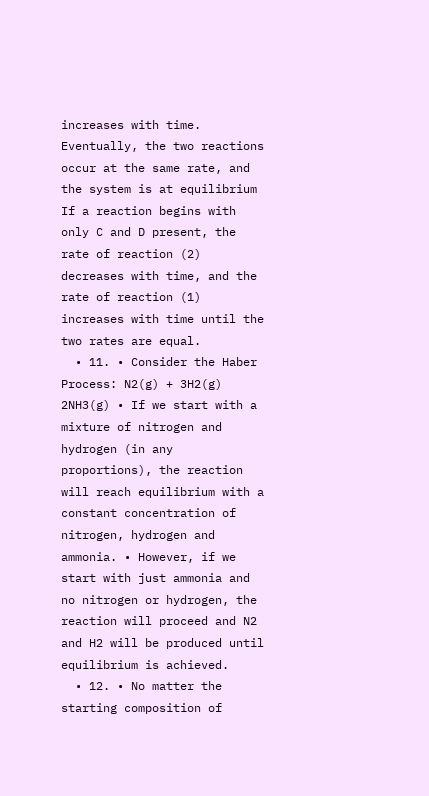increases with time. Eventually, the two reactions occur at the same rate, and the system is at equilibrium If a reaction begins with only C and D present, the rate of reaction (2) decreases with time, and the rate of reaction (1) increases with time until the two rates are equal.
  • 11. • Consider the Haber Process: N2(g) + 3H2(g) 2NH3(g) • If we start with a mixture of nitrogen and hydrogen (in any proportions), the reaction will reach equilibrium with a constant concentration of nitrogen, hydrogen and ammonia. • However, if we start with just ammonia and no nitrogen or hydrogen, the reaction will proceed and N2 and H2 will be produced until equilibrium is achieved.
  • 12. • No matter the starting composition of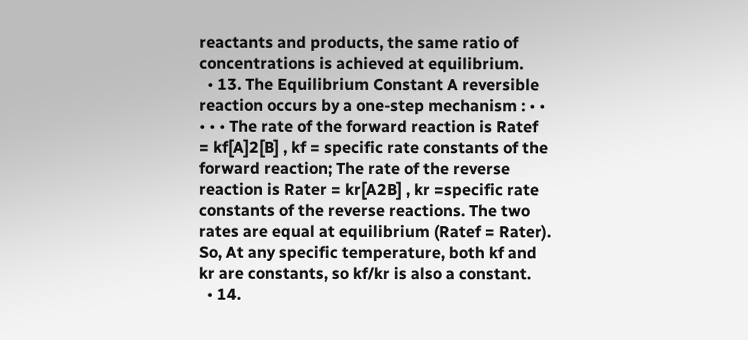reactants and products, the same ratio of concentrations is achieved at equilibrium.
  • 13. The Equilibrium Constant A reversible reaction occurs by a one-step mechanism : • • • • • The rate of the forward reaction is Ratef = kf[A]2[B] , kf = specific rate constants of the forward reaction; The rate of the reverse reaction is Rater = kr[A2B] , kr =specific rate constants of the reverse reactions. The two rates are equal at equilibrium (Ratef = Rater). So, At any specific temperature, both kf and kr are constants, so kf/kr is also a constant.
  • 14.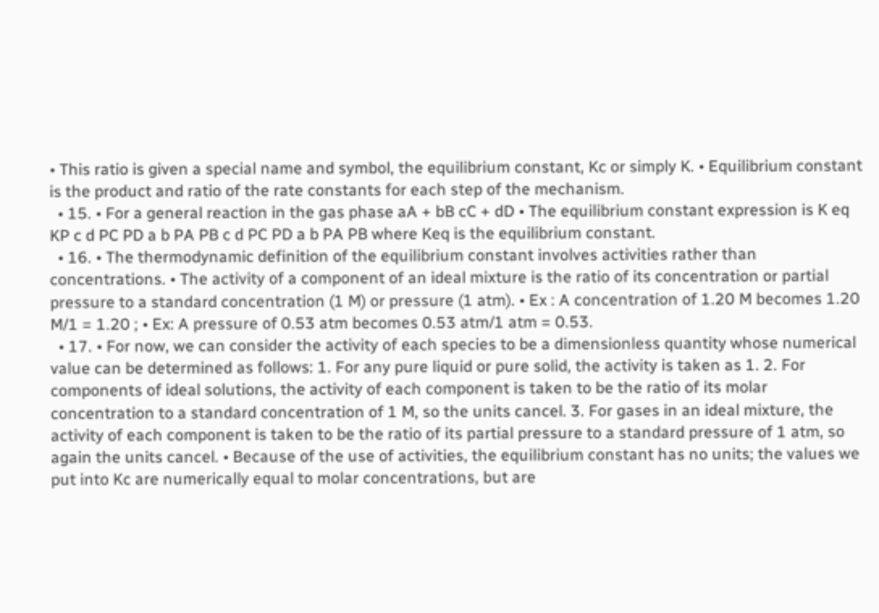• This ratio is given a special name and symbol, the equilibrium constant, Kc or simply K. • Equilibrium constant is the product and ratio of the rate constants for each step of the mechanism.
  • 15. • For a general reaction in the gas phase aA + bB cC + dD • The equilibrium constant expression is K eq KP c d PC PD a b PA PB c d PC PD a b PA PB where Keq is the equilibrium constant.
  • 16. • The thermodynamic definition of the equilibrium constant involves activities rather than concentrations. • The activity of a component of an ideal mixture is the ratio of its concentration or partial pressure to a standard concentration (1 M) or pressure (1 atm). • Ex : A concentration of 1.20 M becomes 1.20 M/1 = 1.20 ; • Ex: A pressure of 0.53 atm becomes 0.53 atm/1 atm = 0.53.
  • 17. • For now, we can consider the activity of each species to be a dimensionless quantity whose numerical value can be determined as follows: 1. For any pure liquid or pure solid, the activity is taken as 1. 2. For components of ideal solutions, the activity of each component is taken to be the ratio of its molar concentration to a standard concentration of 1 M, so the units cancel. 3. For gases in an ideal mixture, the activity of each component is taken to be the ratio of its partial pressure to a standard pressure of 1 atm, so again the units cancel. • Because of the use of activities, the equilibrium constant has no units; the values we put into Kc are numerically equal to molar concentrations, but are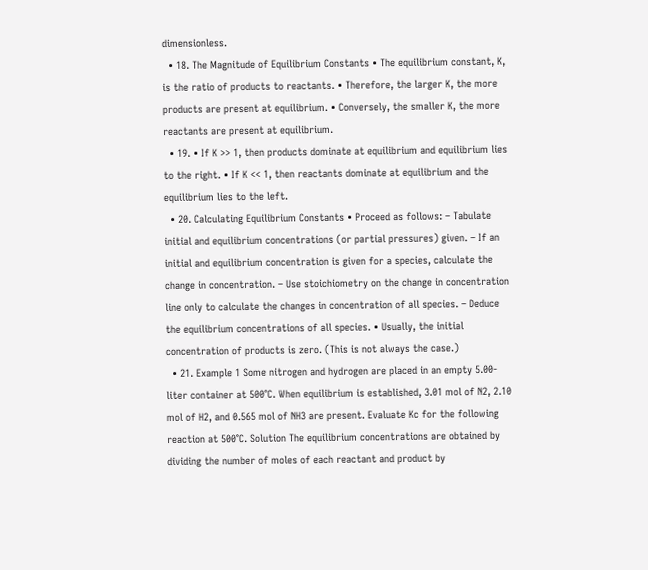dimensionless.
  • 18. The Magnitude of Equilibrium Constants • The equilibrium constant, K, is the ratio of products to reactants. • Therefore, the larger K, the more products are present at equilibrium. • Conversely, the smaller K, the more reactants are present at equilibrium.
  • 19. • If K >> 1, then products dominate at equilibrium and equilibrium lies to the right. • If K << 1, then reactants dominate at equilibrium and the equilibrium lies to the left.
  • 20. Calculating Equilibrium Constants • Proceed as follows: – Tabulate initial and equilibrium concentrations (or partial pressures) given. – If an initial and equilibrium concentration is given for a species, calculate the change in concentration. – Use stoichiometry on the change in concentration line only to calculate the changes in concentration of all species. – Deduce the equilibrium concentrations of all species. • Usually, the initial concentration of products is zero. (This is not always the case.)
  • 21. Example 1 Some nitrogen and hydrogen are placed in an empty 5.00-liter container at 500°C. When equilibrium is established, 3.01 mol of N2, 2.10 mol of H2, and 0.565 mol of NH3 are present. Evaluate Kc for the following reaction at 500°C. Solution The equilibrium concentrations are obtained by dividing the number of moles of each reactant and product by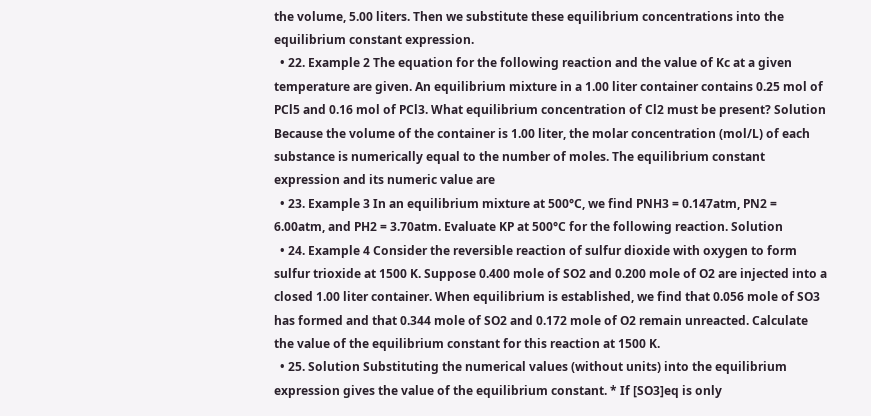the volume, 5.00 liters. Then we substitute these equilibrium concentrations into the equilibrium constant expression.
  • 22. Example 2 The equation for the following reaction and the value of Kc at a given temperature are given. An equilibrium mixture in a 1.00 liter container contains 0.25 mol of PCl5 and 0.16 mol of PCl3. What equilibrium concentration of Cl2 must be present? Solution Because the volume of the container is 1.00 liter, the molar concentration (mol/L) of each substance is numerically equal to the number of moles. The equilibrium constant expression and its numeric value are
  • 23. Example 3 In an equilibrium mixture at 500°C, we find PNH3 = 0.147atm, PN2 = 6.00atm, and PH2 = 3.70atm. Evaluate KP at 500°C for the following reaction. Solution
  • 24. Example 4 Consider the reversible reaction of sulfur dioxide with oxygen to form sulfur trioxide at 1500 K. Suppose 0.400 mole of SO2 and 0.200 mole of O2 are injected into a closed 1.00 liter container. When equilibrium is established, we find that 0.056 mole of SO3 has formed and that 0.344 mole of SO2 and 0.172 mole of O2 remain unreacted. Calculate the value of the equilibrium constant for this reaction at 1500 K.
  • 25. Solution Substituting the numerical values (without units) into the equilibrium expression gives the value of the equilibrium constant. * If [SO3]eq is only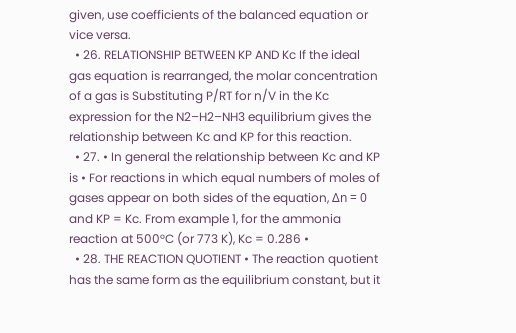given, use coefficients of the balanced equation or vice versa.
  • 26. RELATIONSHIP BETWEEN KP AND Kc If the ideal gas equation is rearranged, the molar concentration of a gas is Substituting P/RT for n/V in the Kc expression for the N2–H2–NH3 equilibrium gives the relationship between Kc and KP for this reaction.
  • 27. • In general the relationship between Kc and KP is • For reactions in which equal numbers of moles of gases appear on both sides of the equation, Δn = 0 and KP = Kc. From example 1, for the ammonia reaction at 500°C (or 773 K), Kc = 0.286 •
  • 28. THE REACTION QUOTIENT • The reaction quotient has the same form as the equilibrium constant, but it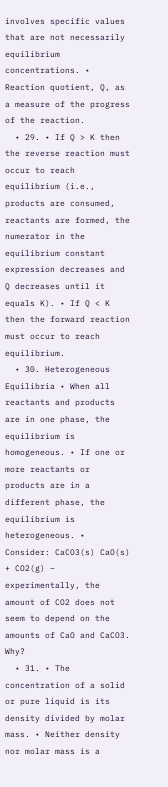involves specific values that are not necessarily equilibrium concentrations. • Reaction quotient, Q, as a measure of the progress of the reaction.
  • 29. • If Q > K then the reverse reaction must occur to reach equilibrium (i.e., products are consumed, reactants are formed, the numerator in the equilibrium constant expression decreases and Q decreases until it equals K). • If Q < K then the forward reaction must occur to reach equilibrium.
  • 30. Heterogeneous Equilibria • When all reactants and products are in one phase, the equilibrium is homogeneous. • If one or more reactants or products are in a different phase, the equilibrium is heterogeneous. • Consider: CaCO3(s) CaO(s) + CO2(g) – experimentally, the amount of CO2 does not seem to depend on the amounts of CaO and CaCO3. Why?
  • 31. • The concentration of a solid or pure liquid is its density divided by molar mass. • Neither density nor molar mass is a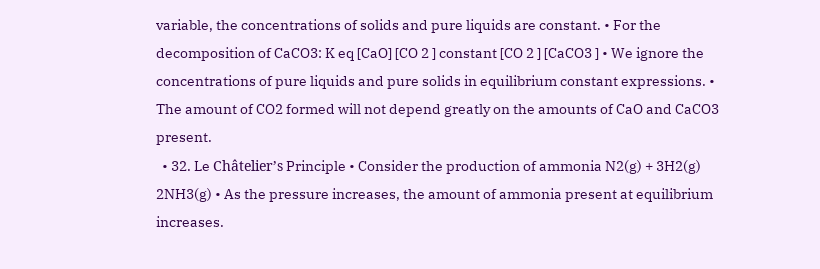variable, the concentrations of solids and pure liquids are constant. • For the decomposition of CaCO3: K eq [CaO] [CO 2 ] constant [CO 2 ] [CaCO3 ] • We ignore the concentrations of pure liquids and pure solids in equilibrium constant expressions. • The amount of CO2 formed will not depend greatly on the amounts of CaO and CaCO3 present.
  • 32. Le Châtelier’s Principle • Consider the production of ammonia N2(g) + 3H2(g) 2NH3(g) • As the pressure increases, the amount of ammonia present at equilibrium increases.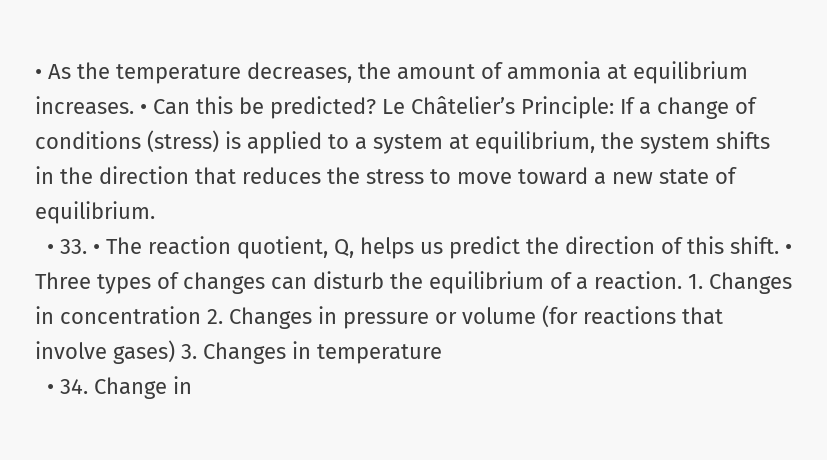• As the temperature decreases, the amount of ammonia at equilibrium increases. • Can this be predicted? Le Châtelier’s Principle: If a change of conditions (stress) is applied to a system at equilibrium, the system shifts in the direction that reduces the stress to move toward a new state of equilibrium.
  • 33. • The reaction quotient, Q, helps us predict the direction of this shift. • Three types of changes can disturb the equilibrium of a reaction. 1. Changes in concentration 2. Changes in pressure or volume (for reactions that involve gases) 3. Changes in temperature
  • 34. Change in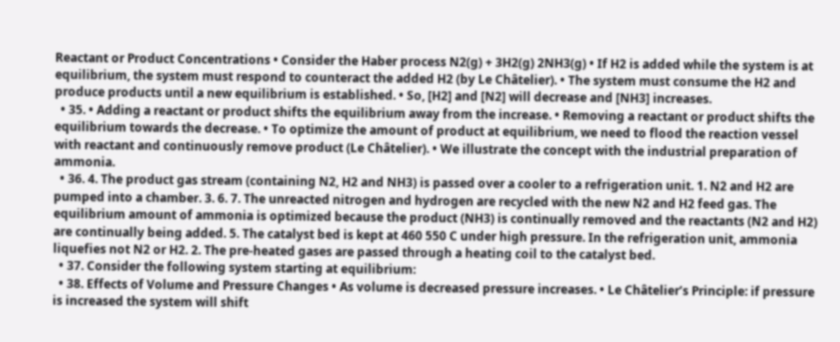Reactant or Product Concentrations • Consider the Haber process N2(g) + 3H2(g) 2NH3(g) • If H2 is added while the system is at equilibrium, the system must respond to counteract the added H2 (by Le Châtelier). • The system must consume the H2 and produce products until a new equilibrium is established. • So, [H2] and [N2] will decrease and [NH3] increases.
  • 35. • Adding a reactant or product shifts the equilibrium away from the increase. • Removing a reactant or product shifts the equilibrium towards the decrease. • To optimize the amount of product at equilibrium, we need to flood the reaction vessel with reactant and continuously remove product (Le Châtelier). • We illustrate the concept with the industrial preparation of ammonia.
  • 36. 4. The product gas stream (containing N2, H2 and NH3) is passed over a cooler to a refrigeration unit. 1. N2 and H2 are pumped into a chamber. 3. 6. 7. The unreacted nitrogen and hydrogen are recycled with the new N2 and H2 feed gas. The equilibrium amount of ammonia is optimized because the product (NH3) is continually removed and the reactants (N2 and H2) are continually being added. 5. The catalyst bed is kept at 460 550 C under high pressure. In the refrigeration unit, ammonia liquefies not N2 or H2. 2. The pre-heated gases are passed through a heating coil to the catalyst bed.
  • 37. Consider the following system starting at equilibrium:
  • 38. Effects of Volume and Pressure Changes • As volume is decreased pressure increases. • Le Châtelier’s Principle: if pressure is increased the system will shift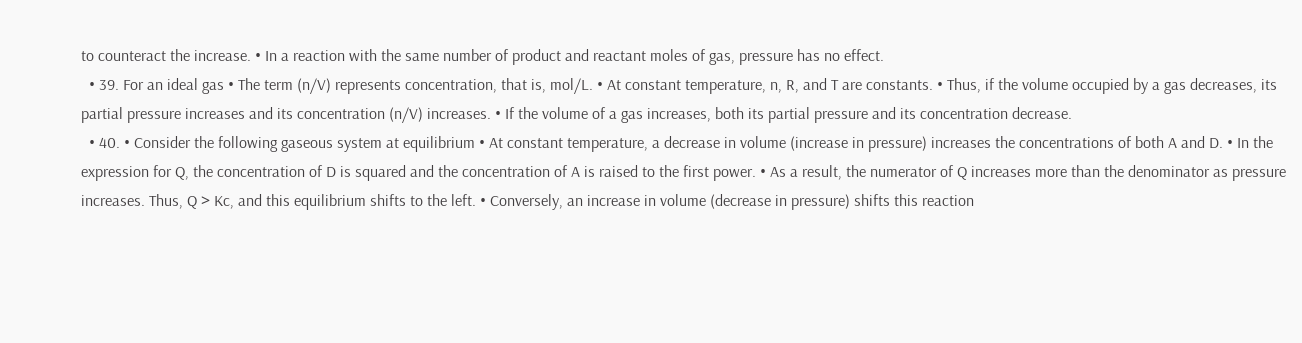to counteract the increase. • In a reaction with the same number of product and reactant moles of gas, pressure has no effect.
  • 39. For an ideal gas • The term (n/V) represents concentration, that is, mol/L. • At constant temperature, n, R, and T are constants. • Thus, if the volume occupied by a gas decreases, its partial pressure increases and its concentration (n/V) increases. • If the volume of a gas increases, both its partial pressure and its concentration decrease.
  • 40. • Consider the following gaseous system at equilibrium • At constant temperature, a decrease in volume (increase in pressure) increases the concentrations of both A and D. • In the expression for Q, the concentration of D is squared and the concentration of A is raised to the first power. • As a result, the numerator of Q increases more than the denominator as pressure increases. Thus, Q > Kc, and this equilibrium shifts to the left. • Conversely, an increase in volume (decrease in pressure) shifts this reaction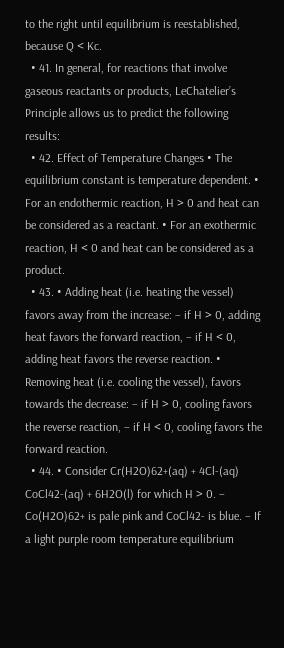to the right until equilibrium is reestablished, because Q < Kc.
  • 41. In general, for reactions that involve gaseous reactants or products, LeChatelier’s Principle allows us to predict the following results:
  • 42. Effect of Temperature Changes • The equilibrium constant is temperature dependent. • For an endothermic reaction, H > 0 and heat can be considered as a reactant. • For an exothermic reaction, H < 0 and heat can be considered as a product.
  • 43. • Adding heat (i.e. heating the vessel) favors away from the increase: – if H > 0, adding heat favors the forward reaction, – if H < 0, adding heat favors the reverse reaction. • Removing heat (i.e. cooling the vessel), favors towards the decrease: – if H > 0, cooling favors the reverse reaction, – if H < 0, cooling favors the forward reaction.
  • 44. • Consider Cr(H2O)62+(aq) + 4Cl-(aq) CoCl42-(aq) + 6H2O(l) for which H > 0. – Co(H2O)62+ is pale pink and CoCl42- is blue. – If a light purple room temperature equilibrium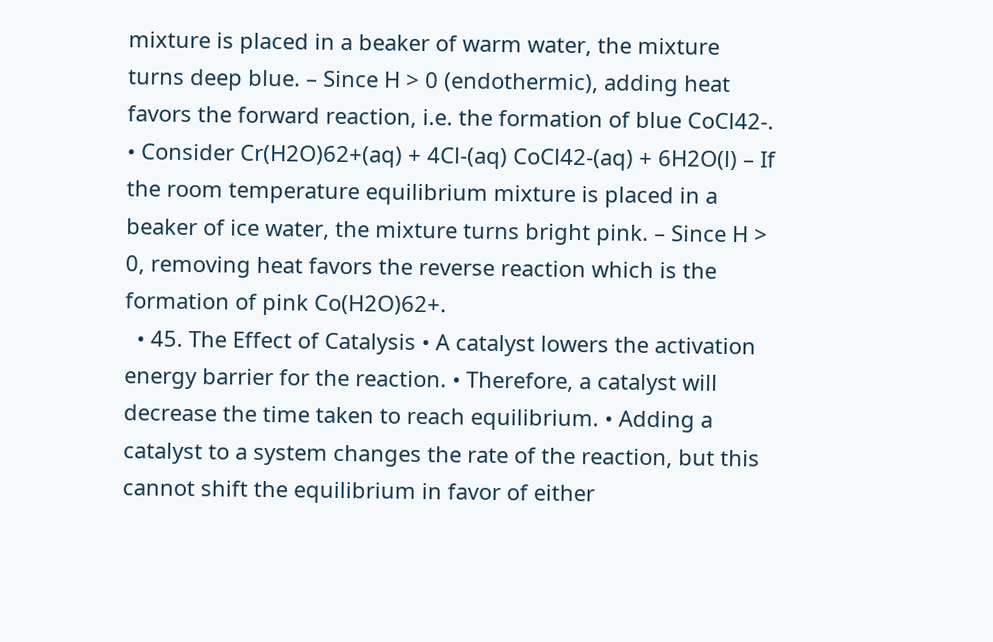mixture is placed in a beaker of warm water, the mixture turns deep blue. – Since H > 0 (endothermic), adding heat favors the forward reaction, i.e. the formation of blue CoCl42-. • Consider Cr(H2O)62+(aq) + 4Cl-(aq) CoCl42-(aq) + 6H2O(l) – If the room temperature equilibrium mixture is placed in a beaker of ice water, the mixture turns bright pink. – Since H > 0, removing heat favors the reverse reaction which is the formation of pink Co(H2O)62+.
  • 45. The Effect of Catalysis • A catalyst lowers the activation energy barrier for the reaction. • Therefore, a catalyst will decrease the time taken to reach equilibrium. • Adding a catalyst to a system changes the rate of the reaction, but this cannot shift the equilibrium in favor of either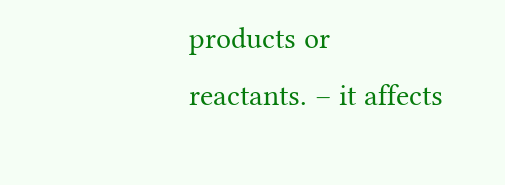products or reactants. – it affects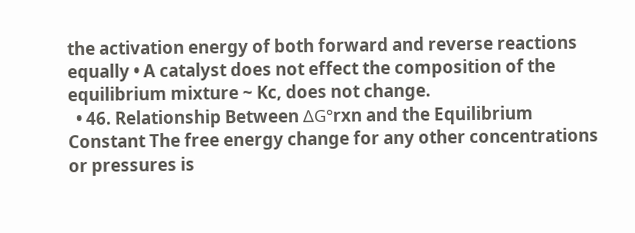the activation energy of both forward and reverse reactions equally • A catalyst does not effect the composition of the equilibrium mixture ~ Kc, does not change.
  • 46. Relationship Between ΔG°rxn and the Equilibrium Constant The free energy change for any other concentrations or pressures is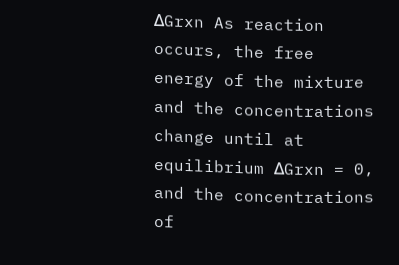ΔGrxn As reaction occurs, the free energy of the mixture and the concentrations change until at equilibrium ΔGrxn = 0, and the concentrations of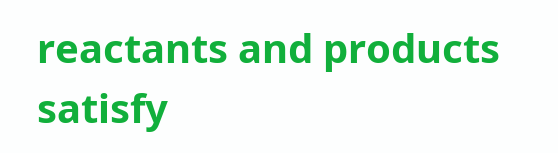reactants and products satisfy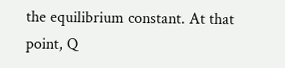the equilibrium constant. At that point, Q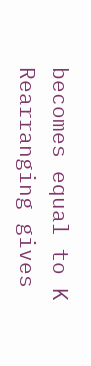becomes equal to K Rearranging gives